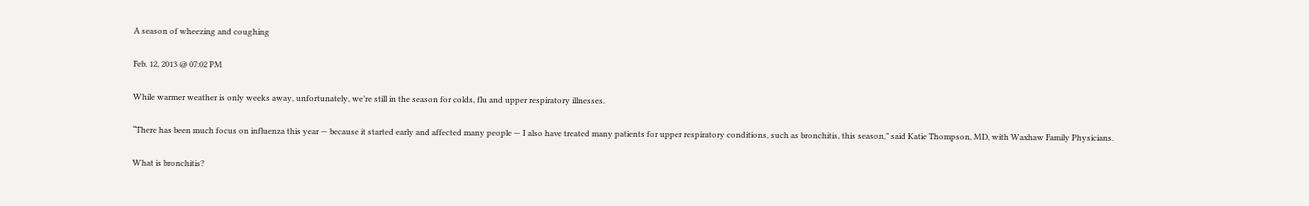A season of wheezing and coughing

Feb. 12, 2013 @ 07:02 PM

While warmer weather is only weeks away, unfortunately, we’re still in the season for colds, flu and upper respiratory illnesses.

“There has been much focus on influenza this year — because it started early and affected many people — I also have treated many patients for upper respiratory conditions, such as bronchitis, this season,” said Katie Thompson, MD, with Waxhaw Family Physicians.

What is bronchitis?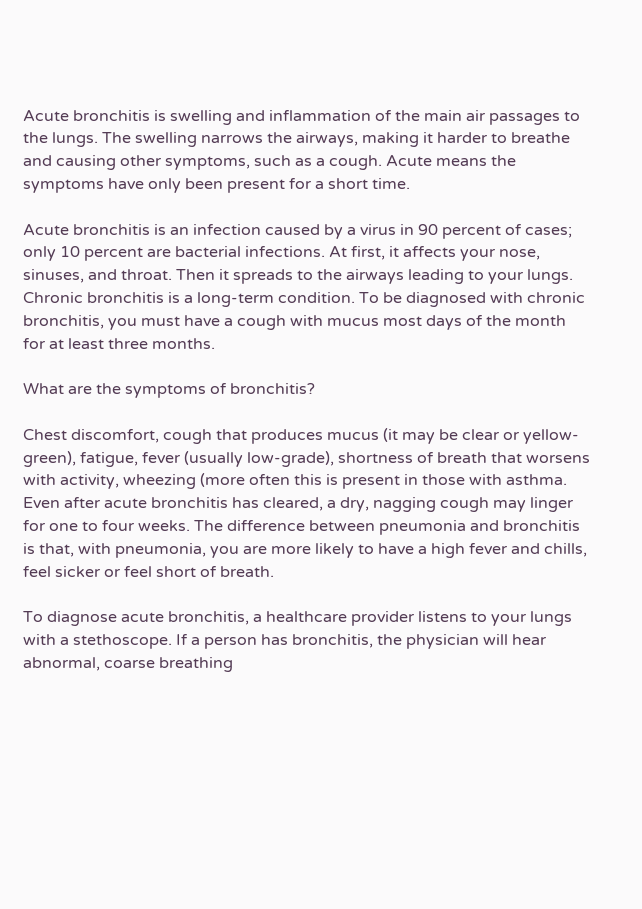Acute bronchitis is swelling and inflammation of the main air passages to the lungs. The swelling narrows the airways, making it harder to breathe and causing other symptoms, such as a cough. Acute means the symptoms have only been present for a short time.

Acute bronchitis is an infection caused by a virus in 90 percent of cases; only 10 percent are bacterial infections. At first, it affects your nose, sinuses, and throat. Then it spreads to the airways leading to your lungs. Chronic bronchitis is a long-term condition. To be diagnosed with chronic bronchitis, you must have a cough with mucus most days of the month for at least three months.

What are the symptoms of bronchitis?

Chest discomfort, cough that produces mucus (it may be clear or yellow-green), fatigue, fever (usually low-grade), shortness of breath that worsens with activity, wheezing (more often this is present in those with asthma. Even after acute bronchitis has cleared, a dry, nagging cough may linger for one to four weeks. The difference between pneumonia and bronchitis is that, with pneumonia, you are more likely to have a high fever and chills, feel sicker or feel short of breath.

To diagnose acute bronchitis, a healthcare provider listens to your lungs with a stethoscope. If a person has bronchitis, the physician will hear abnormal, coarse breathing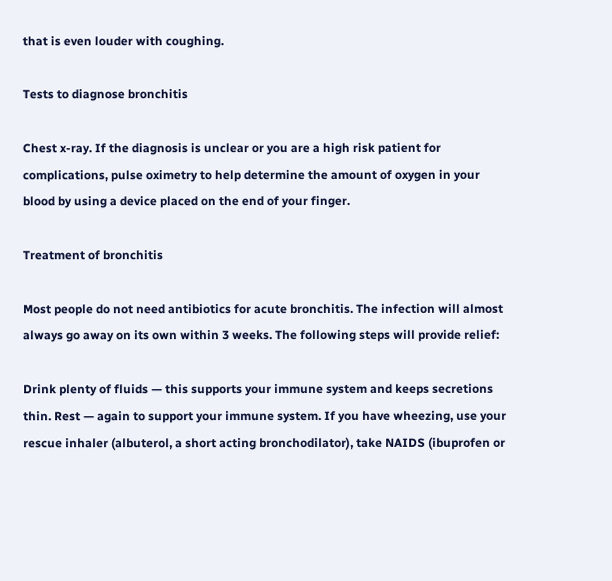that is even louder with coughing.

Tests to diagnose bronchitis

Chest x-ray. If the diagnosis is unclear or you are a high risk patient for complications, pulse oximetry to help determine the amount of oxygen in your blood by using a device placed on the end of your finger.

Treatment of bronchitis

Most people do not need antibiotics for acute bronchitis. The infection will almost always go away on its own within 3 weeks. The following steps will provide relief:

Drink plenty of fluids — this supports your immune system and keeps secretions thin. Rest — again to support your immune system. If you have wheezing, use your rescue inhaler (albuterol, a short acting bronchodilator), take NAIDS (ibuprofen or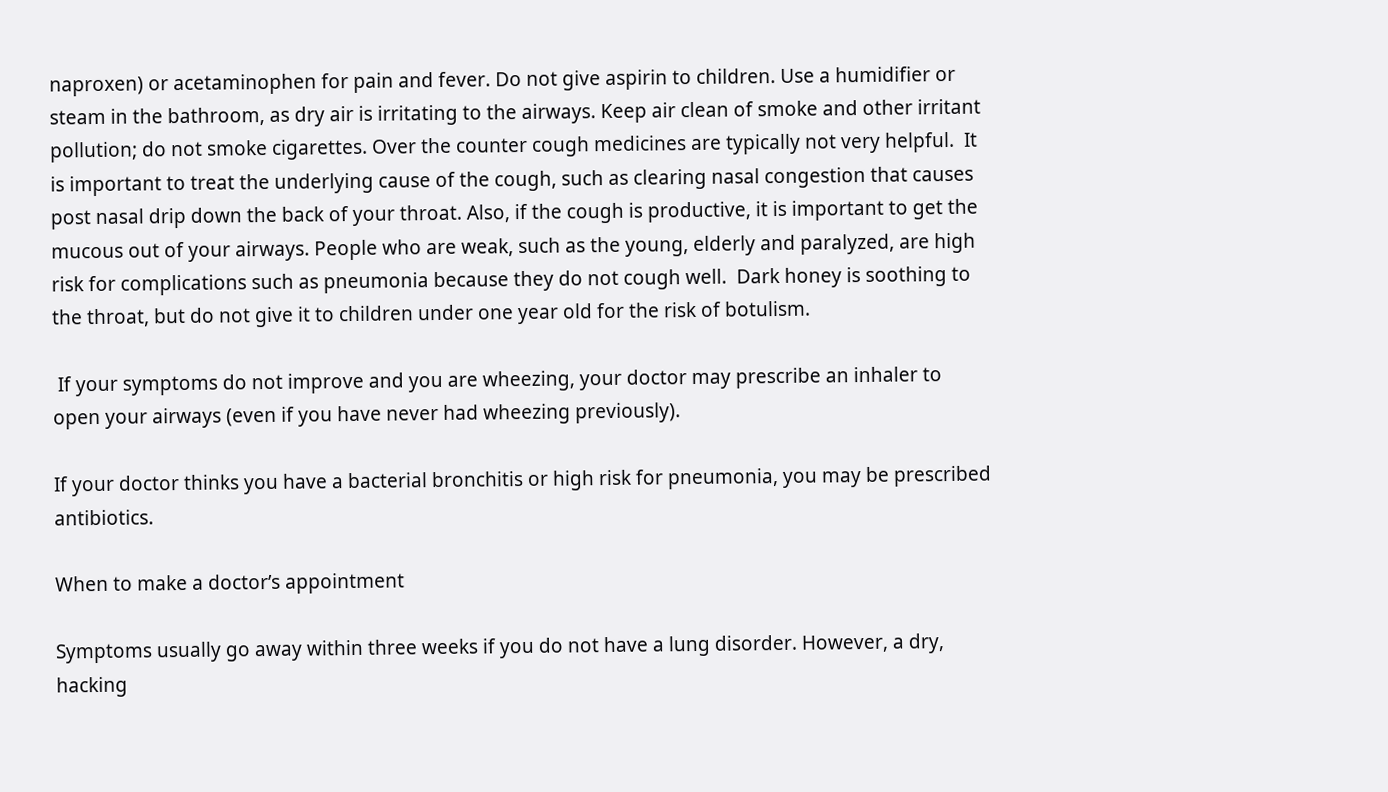naproxen) or acetaminophen for pain and fever. Do not give aspirin to children. Use a humidifier or steam in the bathroom, as dry air is irritating to the airways. Keep air clean of smoke and other irritant pollution; do not smoke cigarettes. Over the counter cough medicines are typically not very helpful.  It is important to treat the underlying cause of the cough, such as clearing nasal congestion that causes post nasal drip down the back of your throat. Also, if the cough is productive, it is important to get the mucous out of your airways. People who are weak, such as the young, elderly and paralyzed, are high risk for complications such as pneumonia because they do not cough well.  Dark honey is soothing to the throat, but do not give it to children under one year old for the risk of botulism.

 If your symptoms do not improve and you are wheezing, your doctor may prescribe an inhaler to open your airways (even if you have never had wheezing previously).

If your doctor thinks you have a bacterial bronchitis or high risk for pneumonia, you may be prescribed antibiotics.

When to make a doctor’s appointment

Symptoms usually go away within three weeks if you do not have a lung disorder. However, a dry, hacking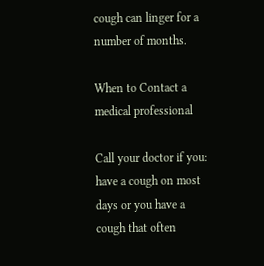cough can linger for a number of months.

When to Contact a medical professional

Call your doctor if you: have a cough on most days or you have a cough that often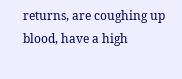returns, are coughing up blood, have a high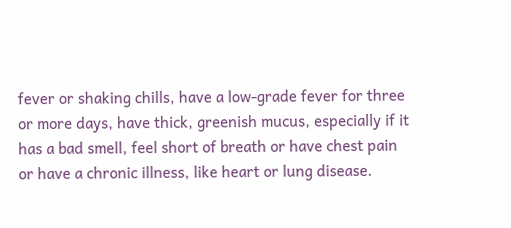fever or shaking chills, have a low-grade fever for three or more days, have thick, greenish mucus, especially if it has a bad smell, feel short of breath or have chest pain or have a chronic illness, like heart or lung disease.